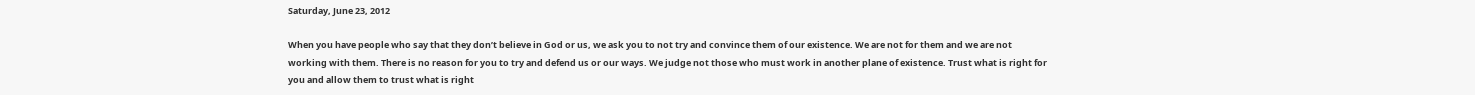Saturday, June 23, 2012

When you have people who say that they don’t believe in God or us, we ask you to not try and convince them of our existence. We are not for them and we are not working with them. There is no reason for you to try and defend us or our ways. We judge not those who must work in another plane of existence. Trust what is right for you and allow them to trust what is right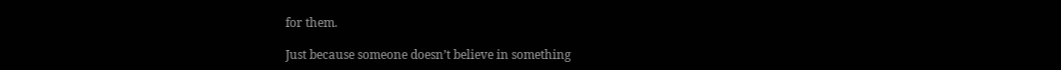for them.

Just because someone doesn’t believe in something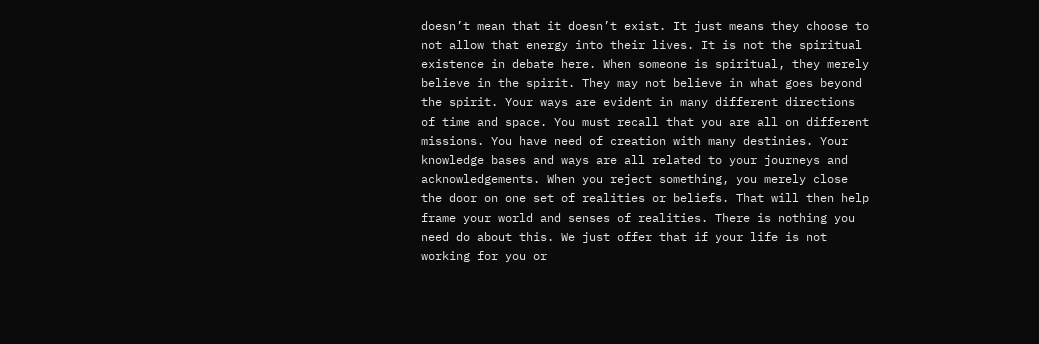doesn’t mean that it doesn’t exist. It just means they choose to not allow that energy into their lives. It is not the spiritual existence in debate here. When someone is spiritual, they merely believe in the spirit. They may not believe in what goes beyond the spirit. Your ways are evident in many different directions of time and space. You must recall that you are all on different missions. You have need of creation with many destinies. Your knowledge bases and ways are all related to your journeys and acknowledgements. When you reject something, you merely close the door on one set of realities or beliefs. That will then help frame your world and senses of realities. There is nothing you need do about this. We just offer that if your life is not working for you or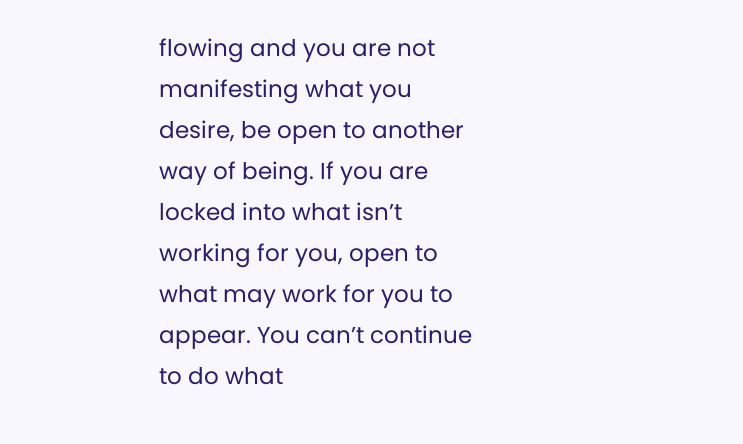flowing and you are not manifesting what you desire, be open to another way of being. If you are locked into what isn’t working for you, open to what may work for you to appear. You can’t continue to do what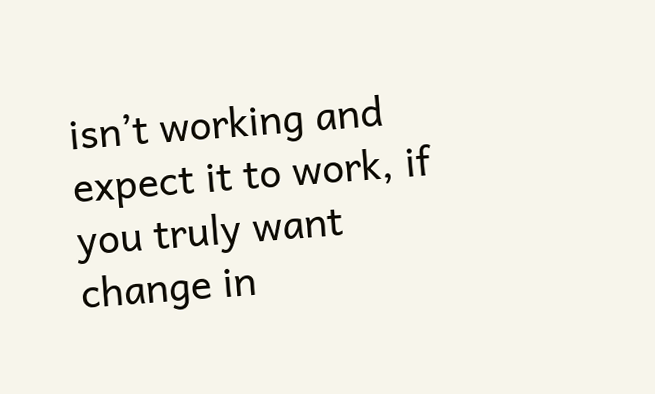isn’t working and expect it to work, if you truly want change in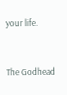your life.


The Godhead